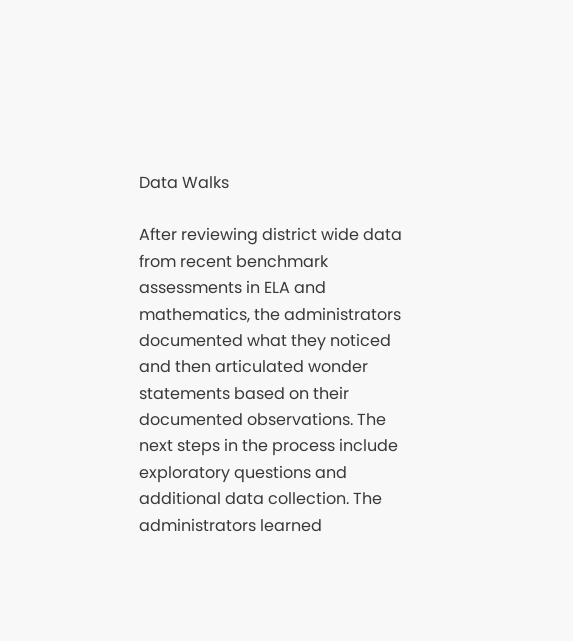Data Walks

After reviewing district wide data from recent benchmark assessments in ELA and mathematics, the administrators documented what they noticed and then articulated wonder statements based on their documented observations. The next steps in the process include exploratory questions and additional data collection. The administrators learned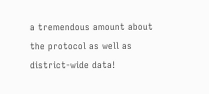a tremendous amount about the protocol as well as district-wide data!